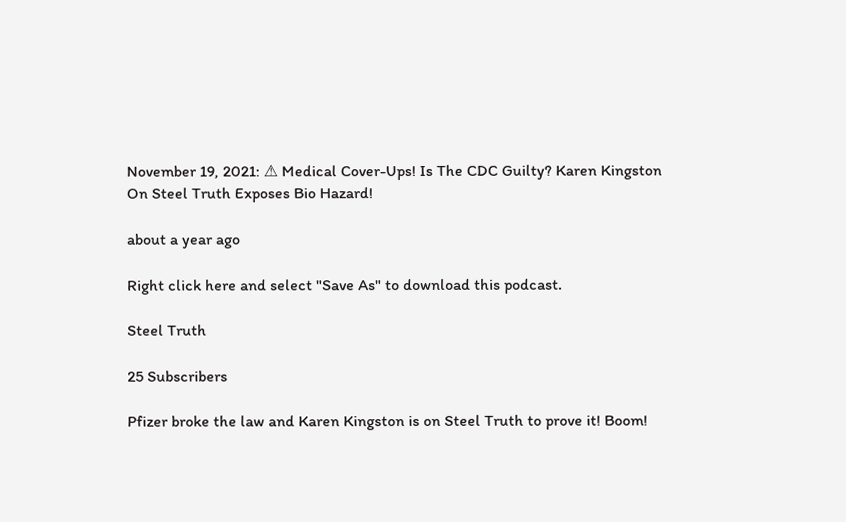November 19, 2021: ⚠ Medical Cover-Ups! Is The CDC Guilty? Karen Kingston On Steel Truth Exposes Bio Hazard!

about a year ago

Right click here and select "Save As" to download this podcast.

Steel Truth

25 Subscribers

Pfizer broke the law and Karen Kingston is on Steel Truth to prove it! Boom!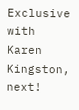Exclusive with Karen Kingston, next!